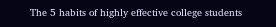The 5 habits of highly effective college students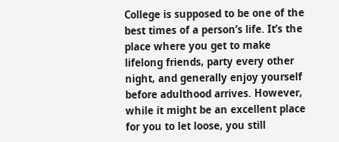College is supposed to be one of the best times of a person’s life. It’s the place where you get to make lifelong friends, party every other night, and generally enjoy yourself before adulthood arrives. However, while it might be an excellent place for you to let loose, you still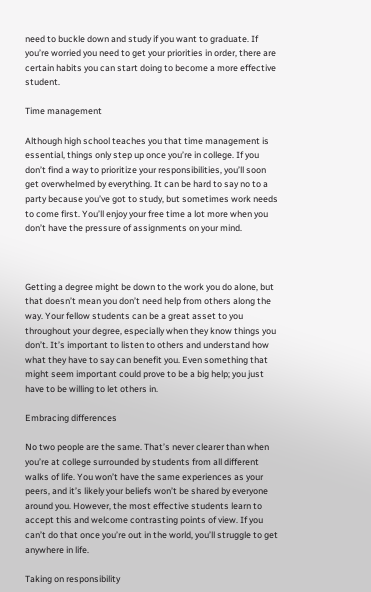need to buckle down and study if you want to graduate. If you’re worried you need to get your priorities in order, there are certain habits you can start doing to become a more effective student.

Time management

Although high school teaches you that time management is essential, things only step up once you’re in college. If you don’t find a way to prioritize your responsibilities, you’ll soon get overwhelmed by everything. It can be hard to say no to a party because you’ve got to study, but sometimes work needs to come first. You’ll enjoy your free time a lot more when you don’t have the pressure of assignments on your mind.



Getting a degree might be down to the work you do alone, but that doesn’t mean you don’t need help from others along the way. Your fellow students can be a great asset to you throughout your degree, especially when they know things you don’t. It’s important to listen to others and understand how what they have to say can benefit you. Even something that might seem important could prove to be a big help; you just have to be willing to let others in.

Embracing differences

No two people are the same. That’s never clearer than when you’re at college surrounded by students from all different walks of life. You won’t have the same experiences as your peers, and it’s likely your beliefs won’t be shared by everyone around you. However, the most effective students learn to accept this and welcome contrasting points of view. If you can’t do that once you’re out in the world, you’ll struggle to get anywhere in life.

Taking on responsibility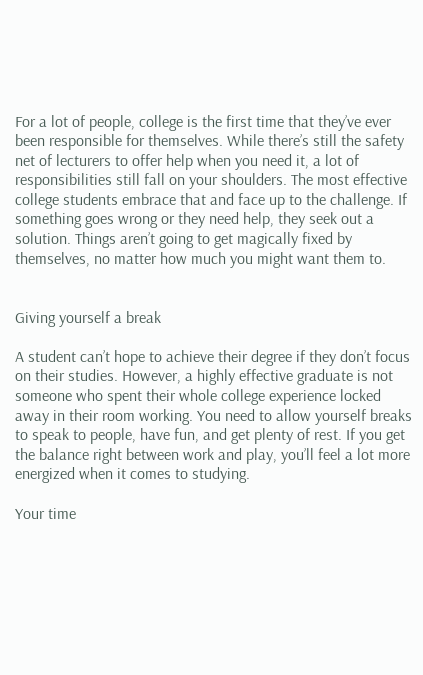For a lot of people, college is the first time that they’ve ever been responsible for themselves. While there’s still the safety net of lecturers to offer help when you need it, a lot of responsibilities still fall on your shoulders. The most effective college students embrace that and face up to the challenge. If something goes wrong or they need help, they seek out a solution. Things aren’t going to get magically fixed by themselves, no matter how much you might want them to.


Giving yourself a break

A student can’t hope to achieve their degree if they don’t focus on their studies. However, a highly effective graduate is not someone who spent their whole college experience locked away in their room working. You need to allow yourself breaks to speak to people, have fun, and get plenty of rest. If you get the balance right between work and play, you’ll feel a lot more energized when it comes to studying.

Your time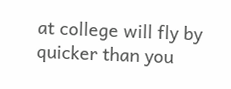at college will fly by quicker than you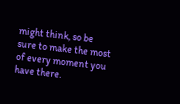might think, so be sure to make the most of every moment you have there.